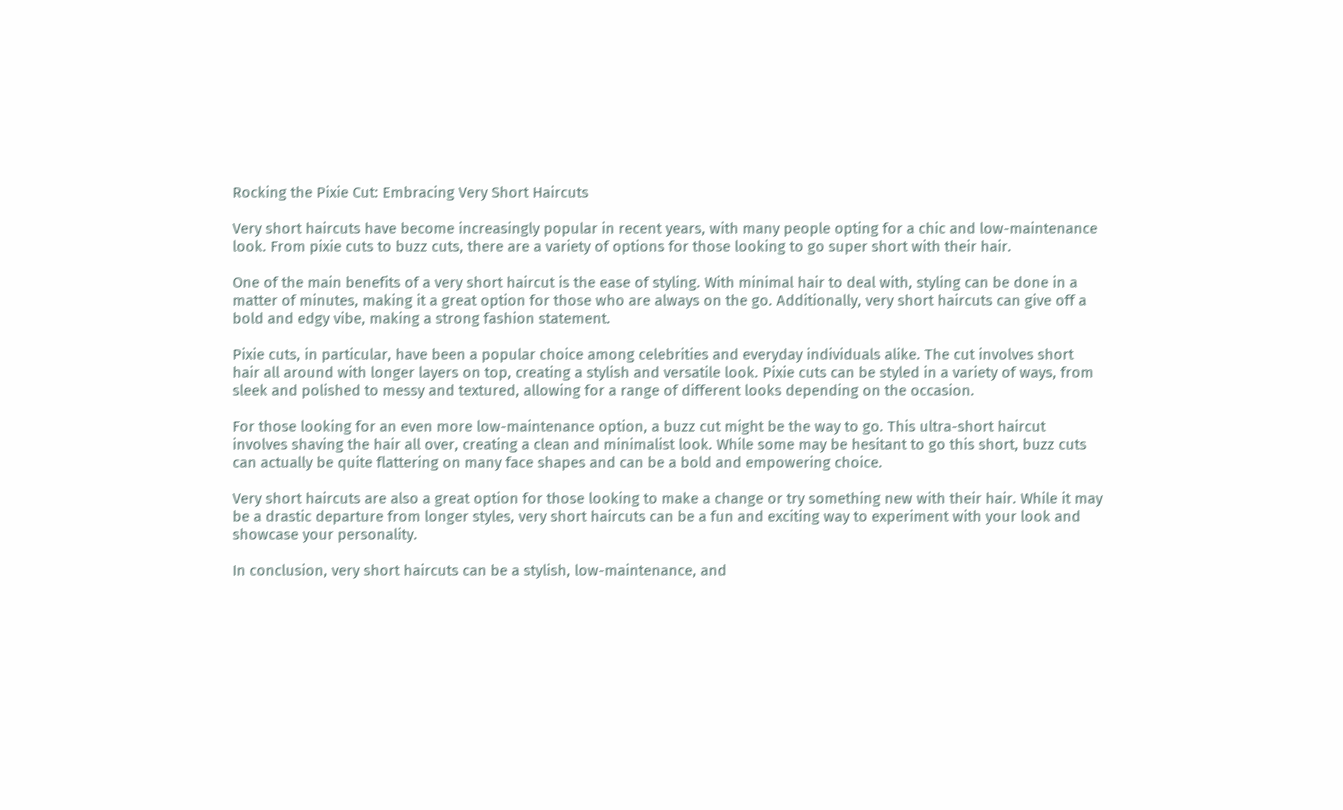Rocking the Pixie Cut: Embracing Very Short Haircuts

Very short haircuts have become increasingly popular in recent years, with many people opting for a chic and low-maintenance look. From pixie cuts to buzz cuts, there are a variety of options for those looking to go super short with their hair.

One of the main benefits of a very short haircut is the ease of styling. With minimal hair to deal with, styling can be done in a matter of minutes, making it a great option for those who are always on the go. Additionally, very short haircuts can give off a bold and edgy vibe, making a strong fashion statement.

Pixie cuts, in particular, have been a popular choice among celebrities and everyday individuals alike. The cut involves short hair all around with longer layers on top, creating a stylish and versatile look. Pixie cuts can be styled in a variety of ways, from sleek and polished to messy and textured, allowing for a range of different looks depending on the occasion.

For those looking for an even more low-maintenance option, a buzz cut might be the way to go. This ultra-short haircut involves shaving the hair all over, creating a clean and minimalist look. While some may be hesitant to go this short, buzz cuts can actually be quite flattering on many face shapes and can be a bold and empowering choice.

Very short haircuts are also a great option for those looking to make a change or try something new with their hair. While it may be a drastic departure from longer styles, very short haircuts can be a fun and exciting way to experiment with your look and showcase your personality.

In conclusion, very short haircuts can be a stylish, low-maintenance, and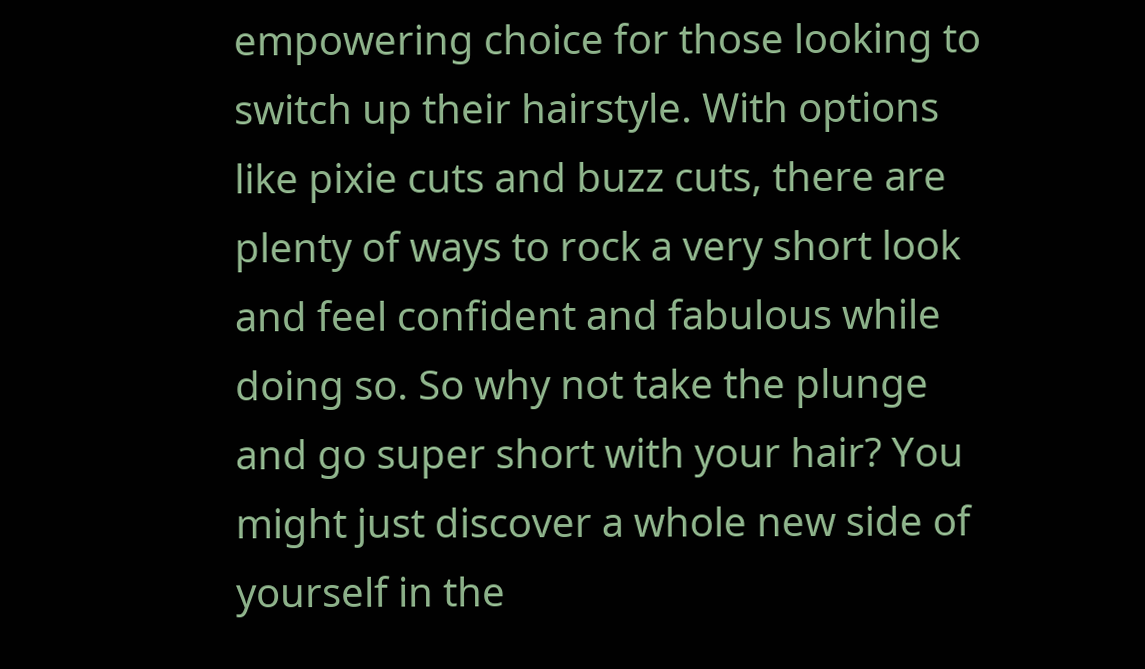empowering choice for those looking to switch up their hairstyle. With options like pixie cuts and buzz cuts, there are plenty of ways to rock a very short look and feel confident and fabulous while doing so. So why not take the plunge and go super short with your hair? You might just discover a whole new side of yourself in the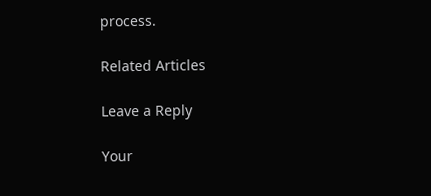process.

Related Articles

Leave a Reply

Your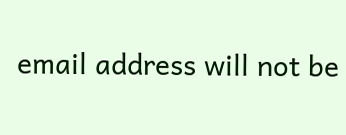email address will not be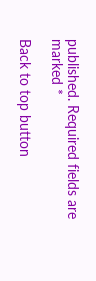published. Required fields are marked *

Back to top button